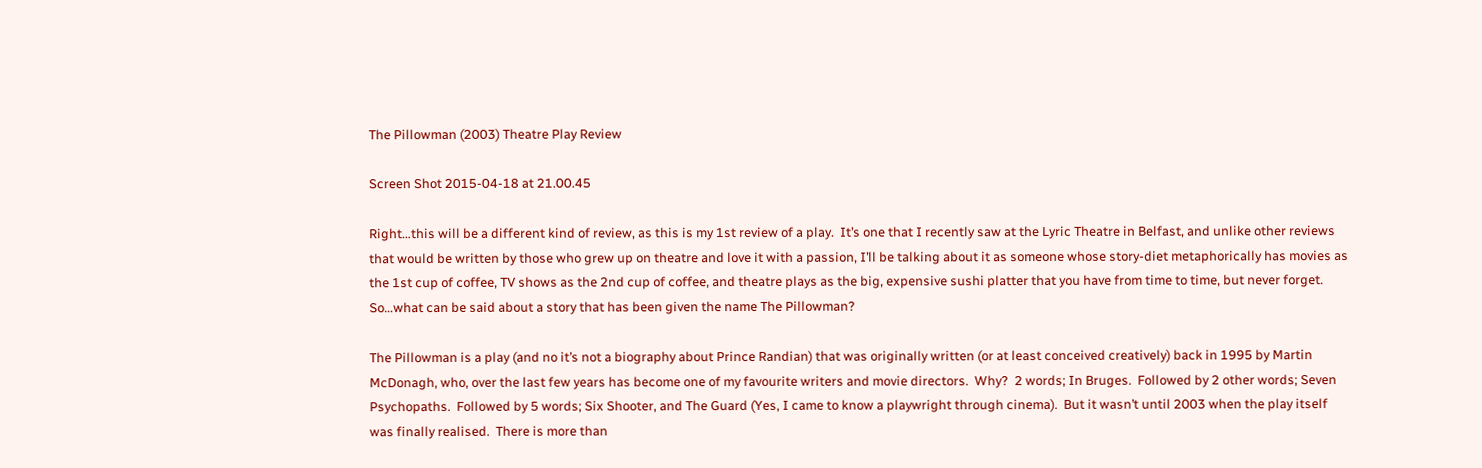The Pillowman (2003) Theatre Play Review

Screen Shot 2015-04-18 at 21.00.45

Right…this will be a different kind of review, as this is my 1st review of a play.  It’s one that I recently saw at the Lyric Theatre in Belfast, and unlike other reviews that would be written by those who grew up on theatre and love it with a passion, I’ll be talking about it as someone whose story-diet metaphorically has movies as the 1st cup of coffee, TV shows as the 2nd cup of coffee, and theatre plays as the big, expensive sushi platter that you have from time to time, but never forget.  So…what can be said about a story that has been given the name The Pillowman?

The Pillowman is a play (and no it’s not a biography about Prince Randian) that was originally written (or at least conceived creatively) back in 1995 by Martin McDonagh, who, over the last few years has become one of my favourite writers and movie directors.  Why?  2 words; In Bruges.  Followed by 2 other words; Seven Psychopaths.  Followed by 5 words; Six Shooter, and The Guard (Yes, I came to know a playwright through cinema).  But it wasn’t until 2003 when the play itself was finally realised.  There is more than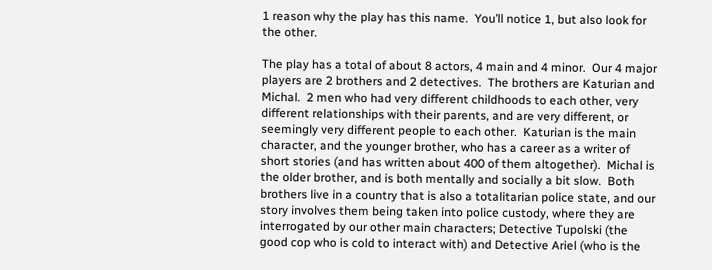1 reason why the play has this name.  You’ll notice 1, but also look for the other.

The play has a total of about 8 actors, 4 main and 4 minor.  Our 4 major players are 2 brothers and 2 detectives.  The brothers are Katurian and Michal.  2 men who had very different childhoods to each other, very different relationships with their parents, and are very different, or seemingly very different people to each other.  Katurian is the main character, and the younger brother, who has a career as a writer of short stories (and has written about 400 of them altogether).  Michal is the older brother, and is both mentally and socially a bit slow.  Both brothers live in a country that is also a totalitarian police state, and our story involves them being taken into police custody, where they are interrogated by our other main characters; Detective Tupolski (the good cop who is cold to interact with) and Detective Ariel (who is the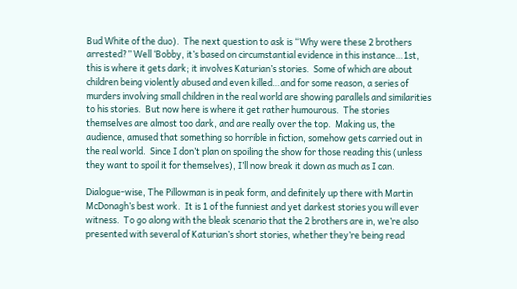Bud White of the duo).  The next question to ask is “Why were these 2 brothers arrested?” Well ‘Bobby, it’s based on circumstantial evidence in this instance…1st, this is where it gets dark; it involves Katurian’s stories.  Some of which are about children being violently abused and even killed…and for some reason, a series of murders involving small children in the real world are showing parallels and similarities to his stories.  But now here is where it get rather humourous.  The stories themselves are almost too dark, and are really over the top.  Making us, the audience, amused that something so horrible in fiction, somehow gets carried out in the real world.  Since I don’t plan on spoiling the show for those reading this (unless they want to spoil it for themselves), I’ll now break it down as much as I can.

Dialogue-wise, The Pillowman is in peak form, and definitely up there with Martin McDonagh’s best work.  It is 1 of the funniest and yet darkest stories you will ever witness.  To go along with the bleak scenario that the 2 brothers are in, we’re also presented with several of Katurian’s short stories, whether they’re being read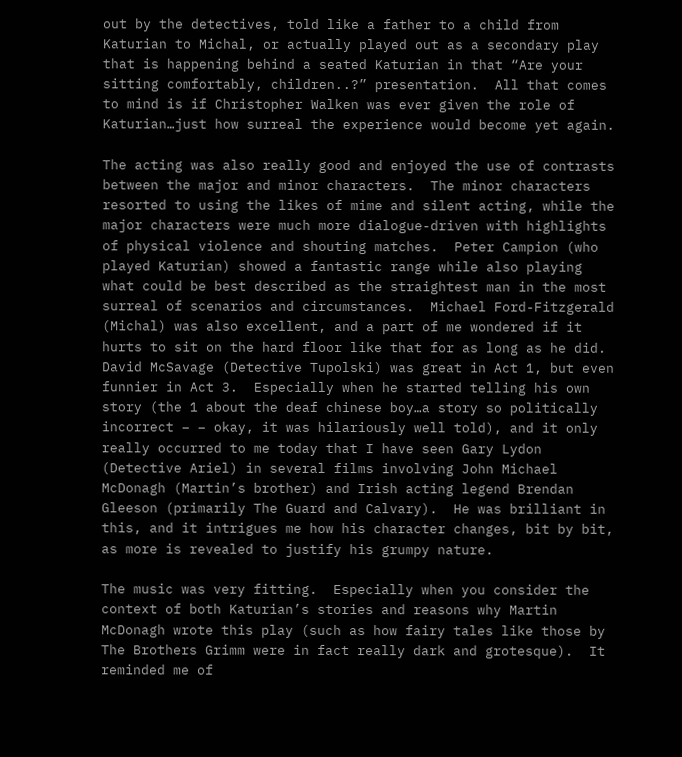out by the detectives, told like a father to a child from Katurian to Michal, or actually played out as a secondary play that is happening behind a seated Katurian in that “Are your sitting comfortably, children..?” presentation.  All that comes to mind is if Christopher Walken was ever given the role of Katurian…just how surreal the experience would become yet again.

The acting was also really good and enjoyed the use of contrasts between the major and minor characters.  The minor characters resorted to using the likes of mime and silent acting, while the major characters were much more dialogue-driven with highlights of physical violence and shouting matches.  Peter Campion (who played Katurian) showed a fantastic range while also playing what could be best described as the straightest man in the most surreal of scenarios and circumstances.  Michael Ford-Fitzgerald (Michal) was also excellent, and a part of me wondered if it hurts to sit on the hard floor like that for as long as he did.  David McSavage (Detective Tupolski) was great in Act 1, but even funnier in Act 3.  Especially when he started telling his own story (the 1 about the deaf chinese boy…a story so politically incorrect – – okay, it was hilariously well told), and it only really occurred to me today that I have seen Gary Lydon (Detective Ariel) in several films involving John Michael McDonagh (Martin’s brother) and Irish acting legend Brendan Gleeson (primarily The Guard and Calvary).  He was brilliant in this, and it intrigues me how his character changes, bit by bit, as more is revealed to justify his grumpy nature.

The music was very fitting.  Especially when you consider the context of both Katurian’s stories and reasons why Martin McDonagh wrote this play (such as how fairy tales like those by The Brothers Grimm were in fact really dark and grotesque).  It reminded me of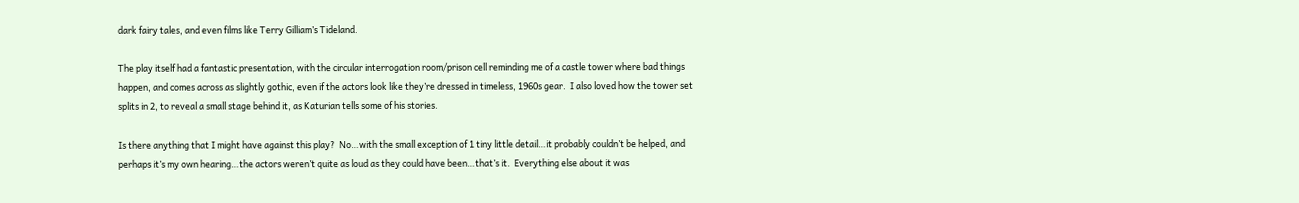dark fairy tales, and even films like Terry Gilliam’s Tideland.

The play itself had a fantastic presentation, with the circular interrogation room/prison cell reminding me of a castle tower where bad things happen, and comes across as slightly gothic, even if the actors look like they’re dressed in timeless, 1960s gear.  I also loved how the tower set splits in 2, to reveal a small stage behind it, as Katurian tells some of his stories.

Is there anything that I might have against this play?  No…with the small exception of 1 tiny little detail…it probably couldn’t be helped, and perhaps it’s my own hearing…the actors weren’t quite as loud as they could have been…that’s it.  Everything else about it was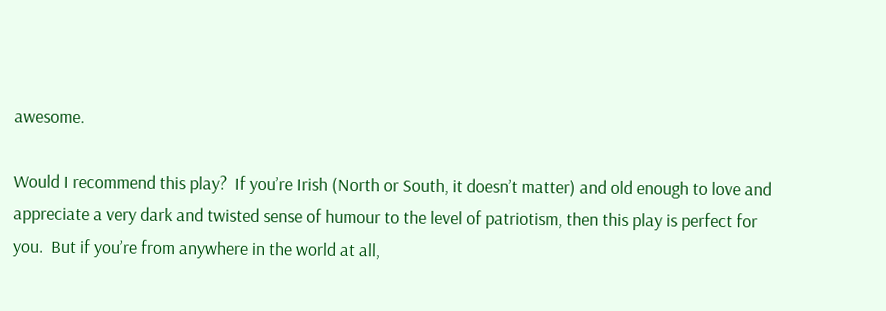awesome.

Would I recommend this play?  If you’re Irish (North or South, it doesn’t matter) and old enough to love and appreciate a very dark and twisted sense of humour to the level of patriotism, then this play is perfect for you.  But if you’re from anywhere in the world at all,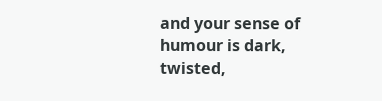and your sense of humour is dark, twisted,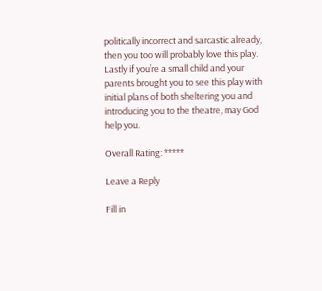politically incorrect and sarcastic already, then you too will probably love this play.  Lastly if you’re a small child and your parents brought you to see this play with initial plans of both sheltering you and introducing you to the theatre, may God help you.

Overall Rating: *****

Leave a Reply

Fill in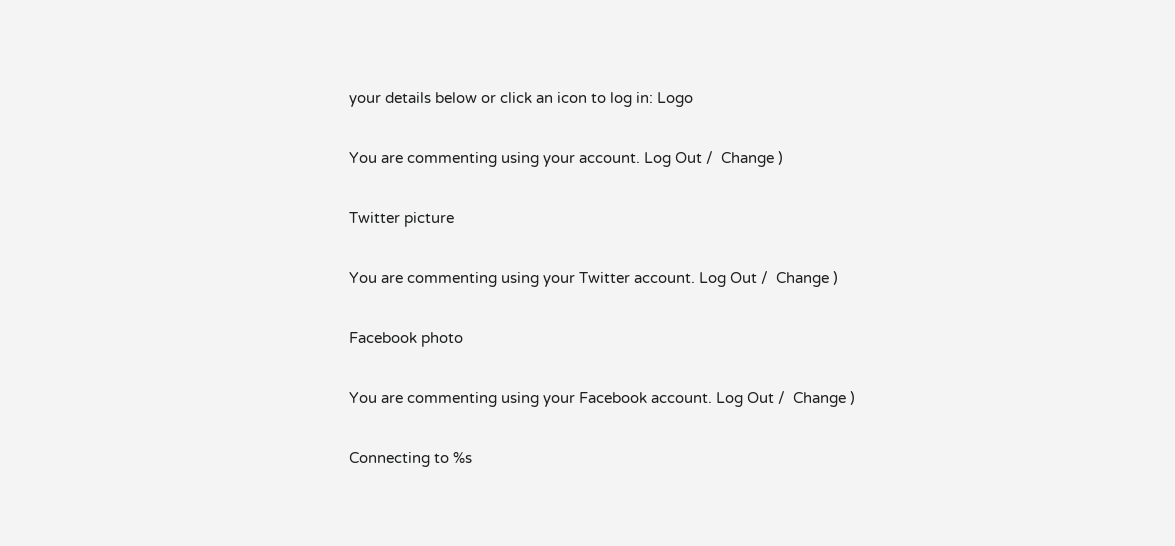your details below or click an icon to log in: Logo

You are commenting using your account. Log Out /  Change )

Twitter picture

You are commenting using your Twitter account. Log Out /  Change )

Facebook photo

You are commenting using your Facebook account. Log Out /  Change )

Connecting to %s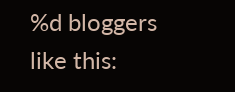%d bloggers like this: